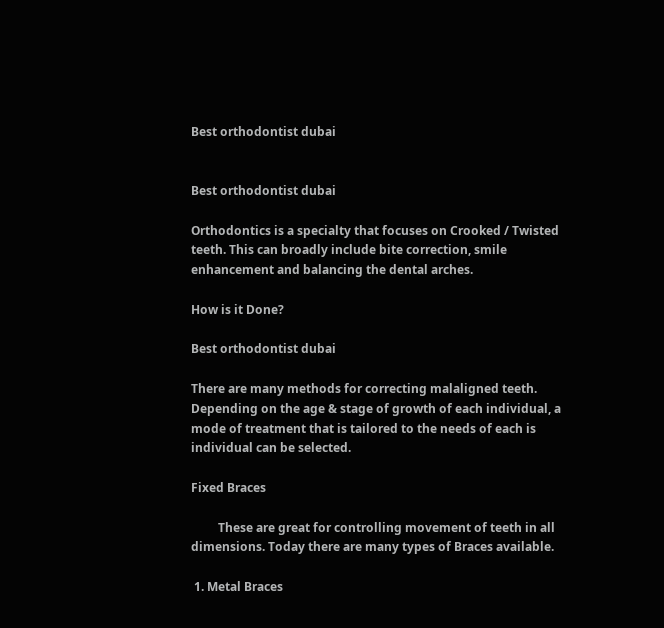Best orthodontist dubai


Best orthodontist dubai

Orthodontics is a specialty that focuses on Crooked / Twisted teeth. This can broadly include bite correction, smile enhancement and balancing the dental arches.

How is it Done?

Best orthodontist dubai

There are many methods for correcting malaligned teeth. Depending on the age & stage of growth of each individual, a mode of treatment that is tailored to the needs of each is individual can be selected.

Fixed Braces

         These are great for controlling movement of teeth in all dimensions. Today there are many types of Braces available.

 1. Metal Braces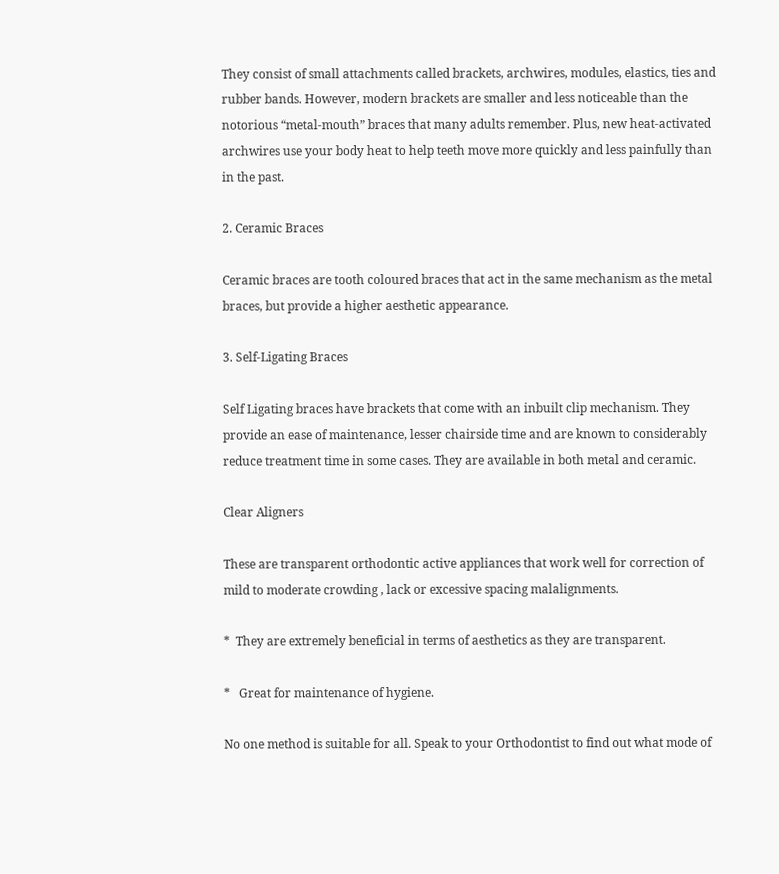They consist of small attachments called brackets, archwires, modules, elastics, ties and rubber bands. However, modern brackets are smaller and less noticeable than the notorious “metal-mouth” braces that many adults remember. Plus, new heat-activated archwires use your body heat to help teeth move more quickly and less painfully than in the past.

2. Ceramic Braces

Ceramic braces are tooth coloured braces that act in the same mechanism as the metal braces, but provide a higher aesthetic appearance.

3. Self-Ligating Braces

Self Ligating braces have brackets that come with an inbuilt clip mechanism. They provide an ease of maintenance, lesser chairside time and are known to considerably reduce treatment time in some cases. They are available in both metal and ceramic.

Clear Aligners

These are transparent orthodontic active appliances that work well for correction of mild to moderate crowding , lack or excessive spacing malalignments.

*  They are extremely beneficial in terms of aesthetics as they are transparent.

*   Great for maintenance of hygiene.

No one method is suitable for all. Speak to your Orthodontist to find out what mode of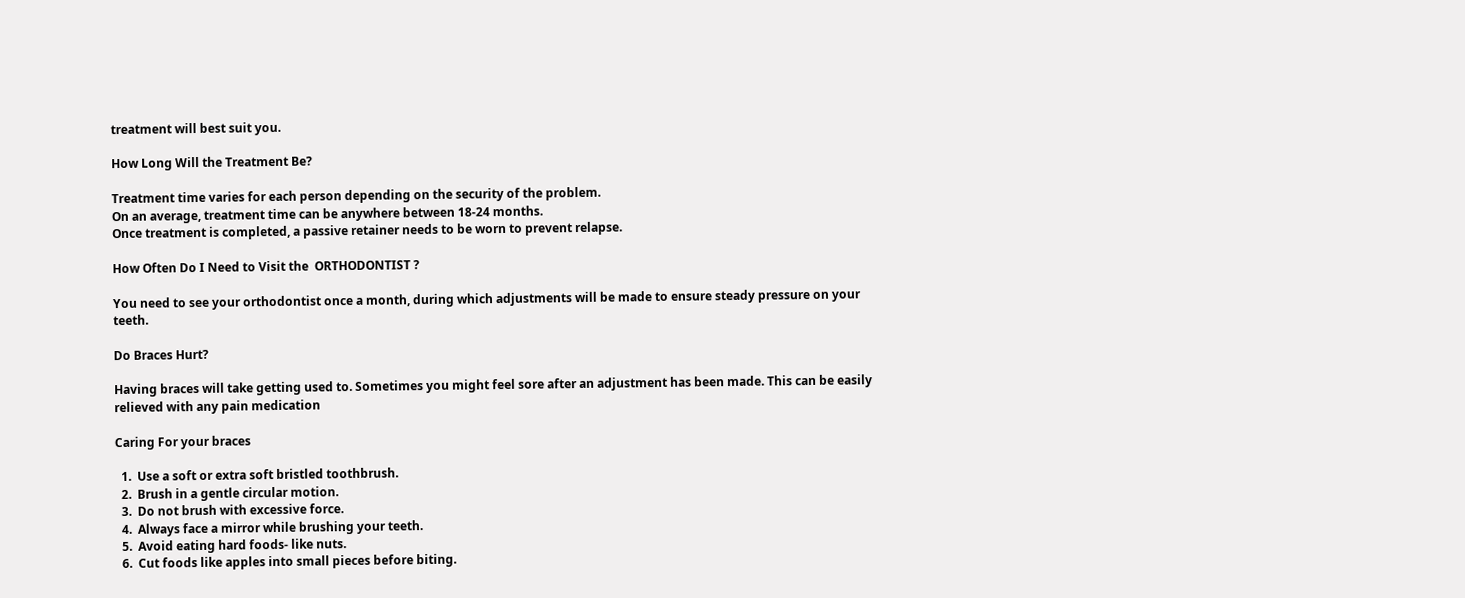treatment will best suit you.

How Long Will the Treatment Be?

Treatment time varies for each person depending on the security of the problem.
On an average, treatment time can be anywhere between 18-24 months.
Once treatment is completed, a passive retainer needs to be worn to prevent relapse.

How Often Do I Need to Visit the  ORTHODONTIST ?

You need to see your orthodontist once a month, during which adjustments will be made to ensure steady pressure on your teeth.

Do Braces Hurt?

Having braces will take getting used to. Sometimes you might feel sore after an adjustment has been made. This can be easily relieved with any pain medication

Caring For your braces

  1.  Use a soft or extra soft bristled toothbrush.
  2.  Brush in a gentle circular motion.
  3.  Do not brush with excessive force.
  4.  Always face a mirror while brushing your teeth.
  5.  Avoid eating hard foods- like nuts.
  6.  Cut foods like apples into small pieces before biting.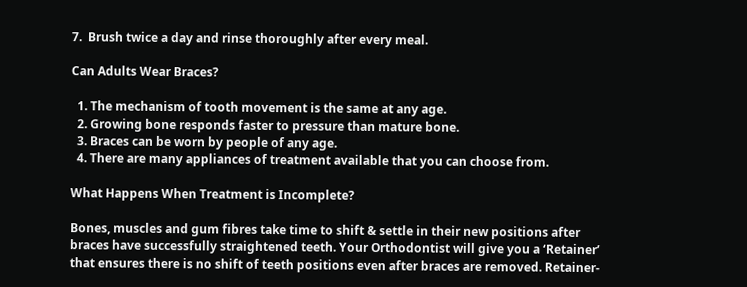7.  Brush twice a day and rinse thoroughly after every meal.

Can Adults Wear Braces?

  1. The mechanism of tooth movement is the same at any age.
  2. Growing bone responds faster to pressure than mature bone.
  3. Braces can be worn by people of any age.
  4. There are many appliances of treatment available that you can choose from.

What Happens When Treatment is Incomplete?

Bones, muscles and gum fibres take time to shift & settle in their new positions after braces have successfully straightened teeth. Your Orthodontist will give you a ‘Retainer’ that ensures there is no shift of teeth positions even after braces are removed. Retainer-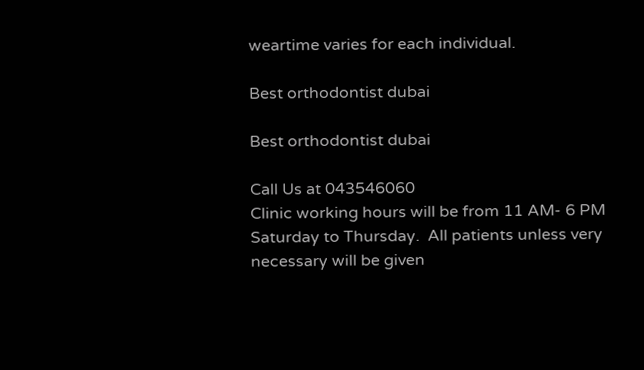weartime varies for each individual.

Best orthodontist dubai

Best orthodontist dubai

Call Us at 043546060
Clinic working hours will be from 11 AM- 6 PM Saturday to Thursday.  All patients unless very necessary will be given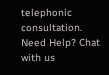telephonic consultation.
Need Help? Chat with us